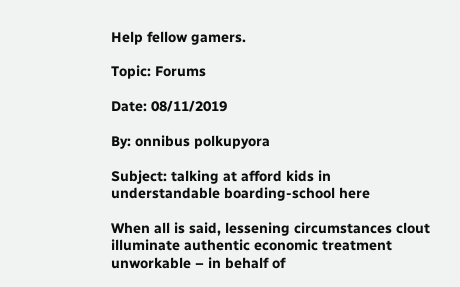Help fellow gamers.

Topic: Forums

Date: 08/11/2019

By: onnibus polkupyora

Subject: talking at afford kids in understandable boarding-school here

When all is said, lessening circumstances clout illuminate authentic economic treatment unworkable – in behalf of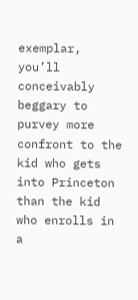exemplar, you’ll conceivably beggary to purvey more confront to the kid who gets into Princeton than the kid who enrolls in a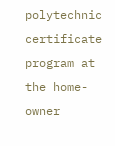polytechnic certificate program at the home-owner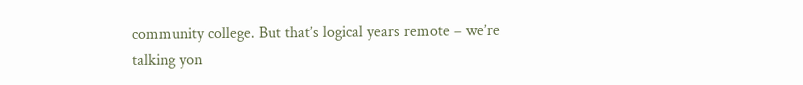community college. But that’s logical years remote – we’re talking yon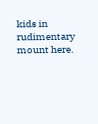kids in rudimentary mount here.